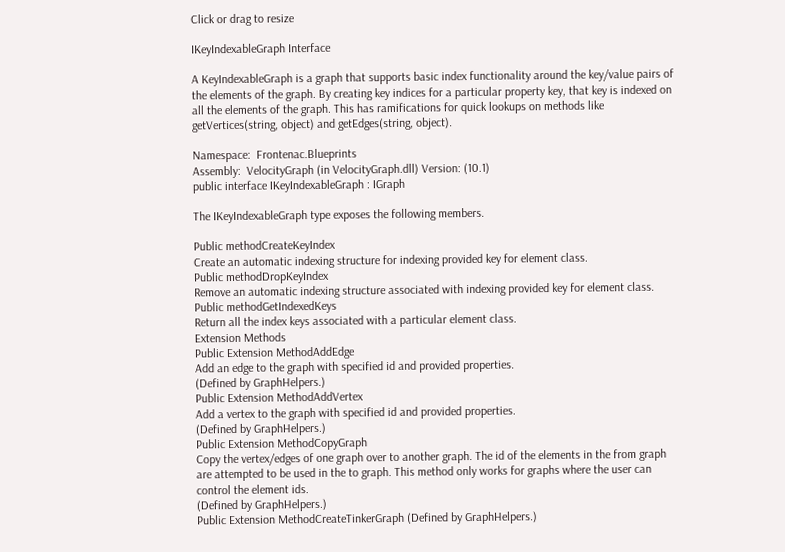Click or drag to resize

IKeyIndexableGraph Interface

A KeyIndexableGraph is a graph that supports basic index functionality around the key/value pairs of the elements of the graph. By creating key indices for a particular property key, that key is indexed on all the elements of the graph. This has ramifications for quick lookups on methods like getVertices(string, object) and getEdges(string, object).

Namespace:  Frontenac.Blueprints
Assembly:  VelocityGraph (in VelocityGraph.dll) Version: (10.1)
public interface IKeyIndexableGraph : IGraph

The IKeyIndexableGraph type exposes the following members.

Public methodCreateKeyIndex
Create an automatic indexing structure for indexing provided key for element class.
Public methodDropKeyIndex
Remove an automatic indexing structure associated with indexing provided key for element class.
Public methodGetIndexedKeys
Return all the index keys associated with a particular element class.
Extension Methods
Public Extension MethodAddEdge
Add an edge to the graph with specified id and provided properties.
(Defined by GraphHelpers.)
Public Extension MethodAddVertex
Add a vertex to the graph with specified id and provided properties.
(Defined by GraphHelpers.)
Public Extension MethodCopyGraph
Copy the vertex/edges of one graph over to another graph. The id of the elements in the from graph are attempted to be used in the to graph. This method only works for graphs where the user can control the element ids.
(Defined by GraphHelpers.)
Public Extension MethodCreateTinkerGraph (Defined by GraphHelpers.)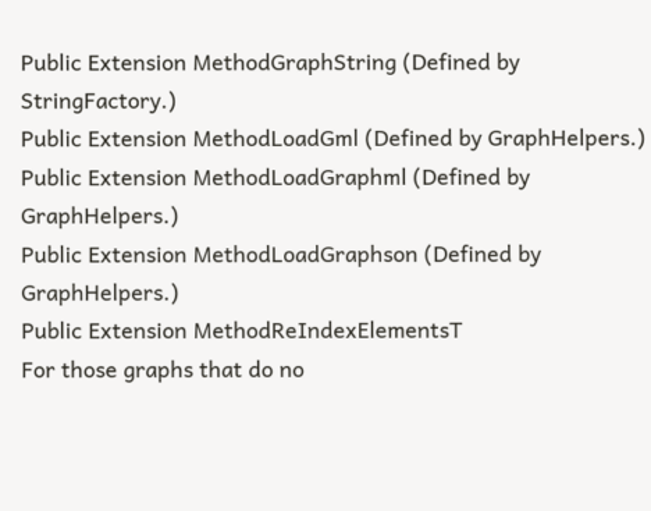Public Extension MethodGraphString (Defined by StringFactory.)
Public Extension MethodLoadGml (Defined by GraphHelpers.)
Public Extension MethodLoadGraphml (Defined by GraphHelpers.)
Public Extension MethodLoadGraphson (Defined by GraphHelpers.)
Public Extension MethodReIndexElementsT
For those graphs that do no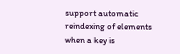support automatic reindexing of elements when a key is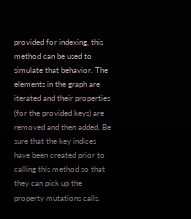provided for indexing, this method can be used to simulate that behavior. The elements in the graph are iterated and their properties (for the provided keys) are removed and then added. Be sure that the key indices have been created prior to calling this method so that they can pick up the property mutations calls.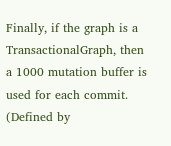Finally, if the graph is a TransactionalGraph, then a 1000 mutation buffer is used for each commit.
(Defined by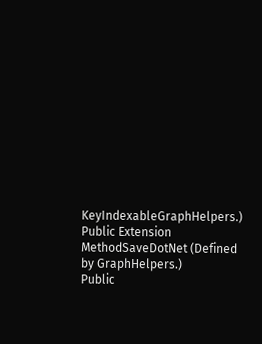KeyIndexableGraphHelpers.)
Public Extension MethodSaveDotNet (Defined by GraphHelpers.)
Public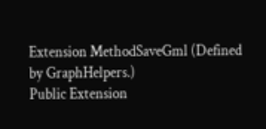Extension MethodSaveGml (Defined by GraphHelpers.)
Public Extension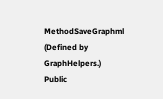MethodSaveGraphml (Defined by GraphHelpers.)
Public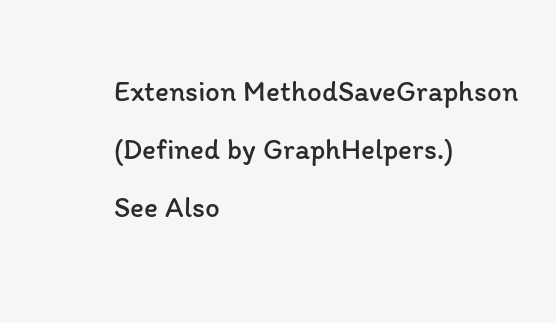Extension MethodSaveGraphson (Defined by GraphHelpers.)
See Also